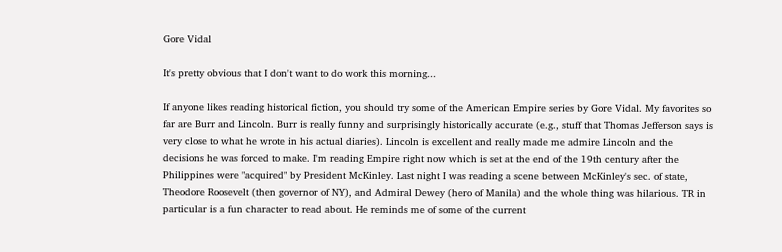Gore Vidal

It's pretty obvious that I don't want to do work this morning...

If anyone likes reading historical fiction, you should try some of the American Empire series by Gore Vidal. My favorites so far are Burr and Lincoln. Burr is really funny and surprisingly historically accurate (e.g., stuff that Thomas Jefferson says is very close to what he wrote in his actual diaries). Lincoln is excellent and really made me admire Lincoln and the decisions he was forced to make. I'm reading Empire right now which is set at the end of the 19th century after the Philippines were "acquired" by President McKinley. Last night I was reading a scene between McKinley's sec. of state, Theodore Roosevelt (then governor of NY), and Admiral Dewey (hero of Manila) and the whole thing was hilarious. TR in particular is a fun character to read about. He reminds me of some of the current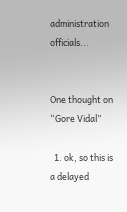administration officials...


One thought on “Gore Vidal”

  1. ok, so this is a delayed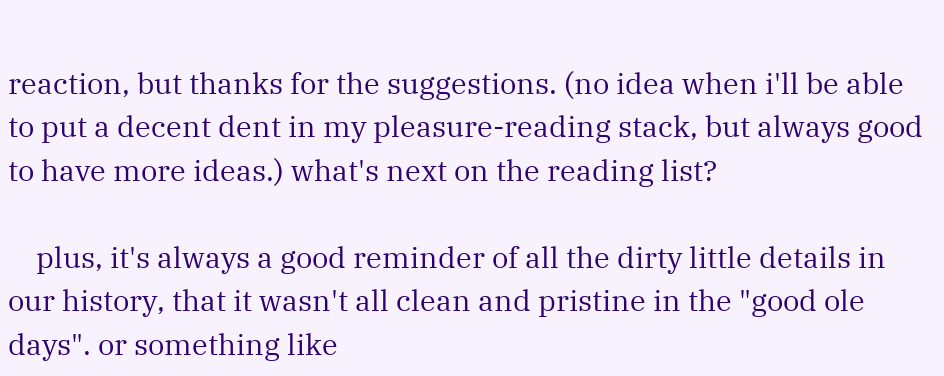reaction, but thanks for the suggestions. (no idea when i'll be able to put a decent dent in my pleasure-reading stack, but always good to have more ideas.) what's next on the reading list?

    plus, it's always a good reminder of all the dirty little details in our history, that it wasn't all clean and pristine in the "good ole days". or something like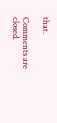that.

Comments are closed.